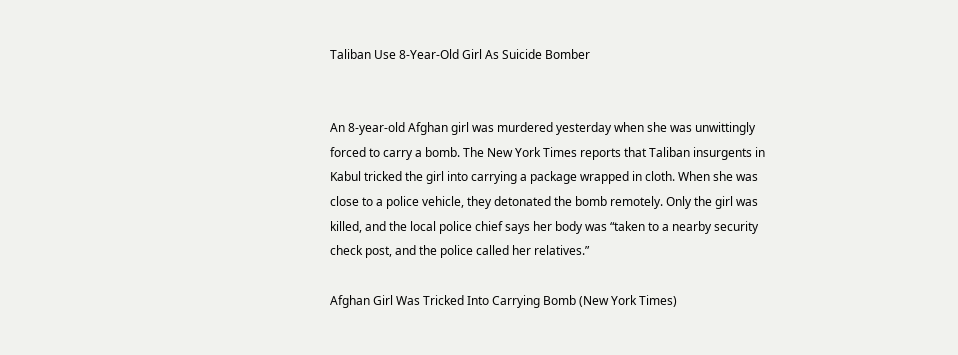Taliban Use 8-Year-Old Girl As Suicide Bomber


An 8-year-old Afghan girl was murdered yesterday when she was unwittingly forced to carry a bomb. The New York Times reports that Taliban insurgents in Kabul tricked the girl into carrying a package wrapped in cloth. When she was close to a police vehicle, they detonated the bomb remotely. Only the girl was killed, and the local police chief says her body was “taken to a nearby security check post, and the police called her relatives.”

Afghan Girl Was Tricked Into Carrying Bomb (New York Times)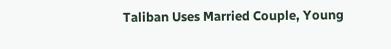Taliban Uses Married Couple, Young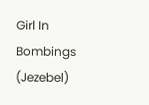Girl In Bombings (Jezebel)